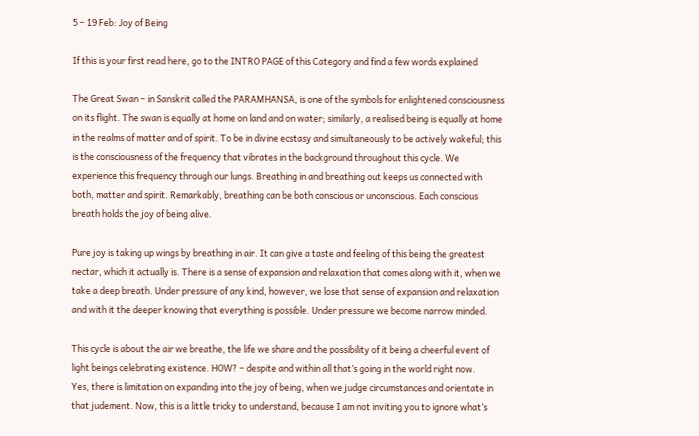5 – 19 Feb: Joy of Being

If this is your first read here, go to the INTRO PAGE of this Category and find a few words explained

The Great Swan – in Sanskrit called the PARAMHANSA, is one of the symbols for enlightened consciousness on its flight. The swan is equally at home on land and on water; similarly, a realised being is equally at home in the realms of matter and of spirit. To be in divine ecstasy and simultaneously to be actively wakeful; this is the consciousness of the frequency that vibrates in the background throughout this cycle. We experience this frequency through our lungs. Breathing in and breathing out keeps us connected with both, matter and spirit. Remarkably, breathing can be both conscious or unconscious. Each conscious breath holds the joy of being alive.

Pure joy is taking up wings by breathing in air. It can give a taste and feeling of this being the greatest nectar, which it actually is. There is a sense of expansion and relaxation that comes along with it, when we take a deep breath. Under pressure of any kind, however, we lose that sense of expansion and relaxation and with it the deeper knowing that everything is possible. Under pressure we become narrow minded.

This cycle is about the air we breathe, the life we share and the possibility of it being a cheerful event of light beings celebrating existence. HOW? – despite and within all that’s going in the world right now.
Yes, there is limitation on expanding into the joy of being, when we judge circumstances and orientate in that judement. Now, this is a little tricky to understand, because I am not inviting you to ignore what’s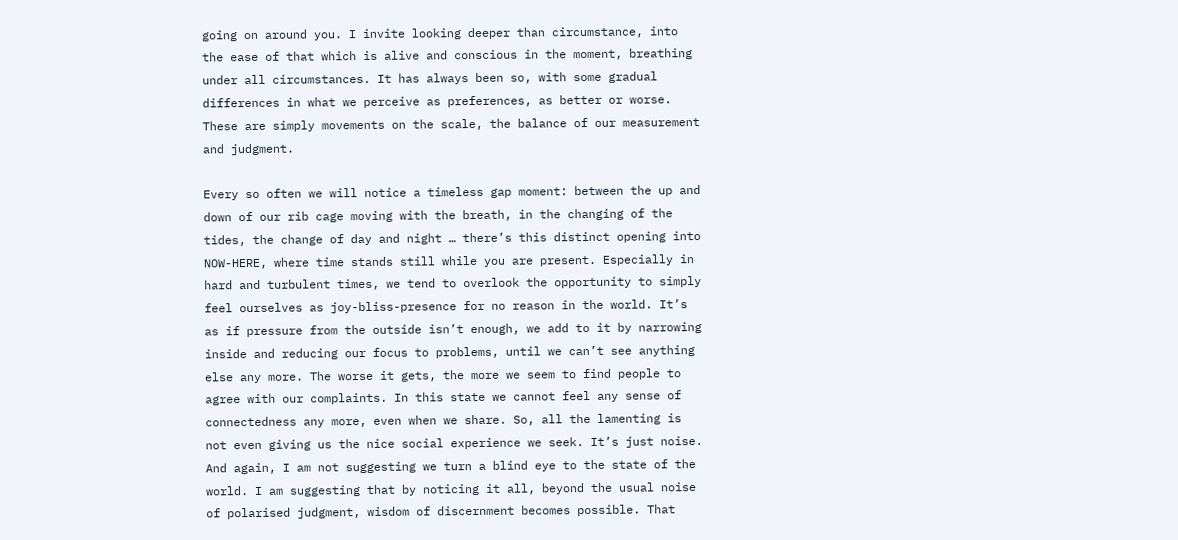going on around you. I invite looking deeper than circumstance, into the ease of that which is alive and conscious in the moment, breathing under all circumstances. It has always been so, with some gradual differences in what we perceive as preferences, as better or worse. These are simply movements on the scale, the balance of our measurement and judgment.

Every so often we will notice a timeless gap moment: between the up and down of our rib cage moving with the breath, in the changing of the tides, the change of day and night … there’s this distinct opening into NOW-HERE, where time stands still while you are present. Especially in hard and turbulent times, we tend to overlook the opportunity to simply feel ourselves as joy-bliss-presence for no reason in the world. It’s as if pressure from the outside isn’t enough, we add to it by narrowing inside and reducing our focus to problems, until we can’t see anything else any more. The worse it gets, the more we seem to find people to agree with our complaints. In this state we cannot feel any sense of connectedness any more, even when we share. So, all the lamenting is not even giving us the nice social experience we seek. It’s just noise.
And again, I am not suggesting we turn a blind eye to the state of the world. I am suggesting that by noticing it all, beyond the usual noise of polarised judgment, wisdom of discernment becomes possible. That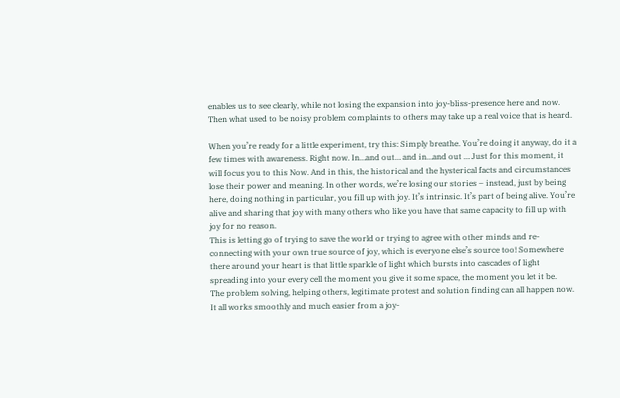enables us to see clearly, while not losing the expansion into joy-bliss-presence here and now.
Then what used to be noisy problem complaints to others may take up a real voice that is heard.

When you’re ready for a little experiment, try this: Simply breathe. You’re doing it anyway, do it a few times with awareness. Right now. In…and out… and in…and out … Just for this moment, it will focus you to this Now. And in this, the historical and the hysterical facts and circumstances lose their power and meaning. In other words, we’re losing our stories – instead, just by being here, doing nothing in particular, you fill up with joy. It’s intrinsic. It’s part of being alive. You’re alive and sharing that joy with many others who like you have that same capacity to fill up with joy for no reason.
This is letting go of trying to save the world or trying to agree with other minds and re-connecting with your own true source of joy, which is everyone else’s source too! Somewhere there around your heart is that little sparkle of light which bursts into cascades of light spreading into your every cell the moment you give it some space, the moment you let it be.
The problem solving, helping others, legitimate protest and solution finding can all happen now. It all works smoothly and much easier from a joy-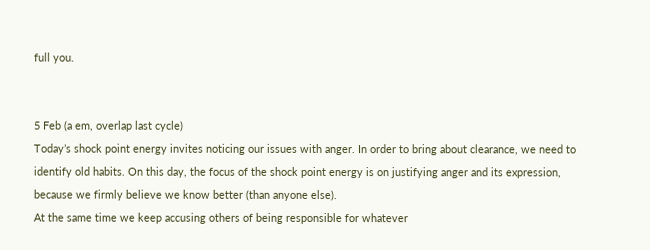full you.


5 Feb (a em, overlap last cycle)
Today’s shock point energy invites noticing our issues with anger. In order to bring about clearance, we need to identify old habits. On this day, the focus of the shock point energy is on justifying anger and its expression, because we firmly believe we know better (than anyone else).
At the same time we keep accusing others of being responsible for whatever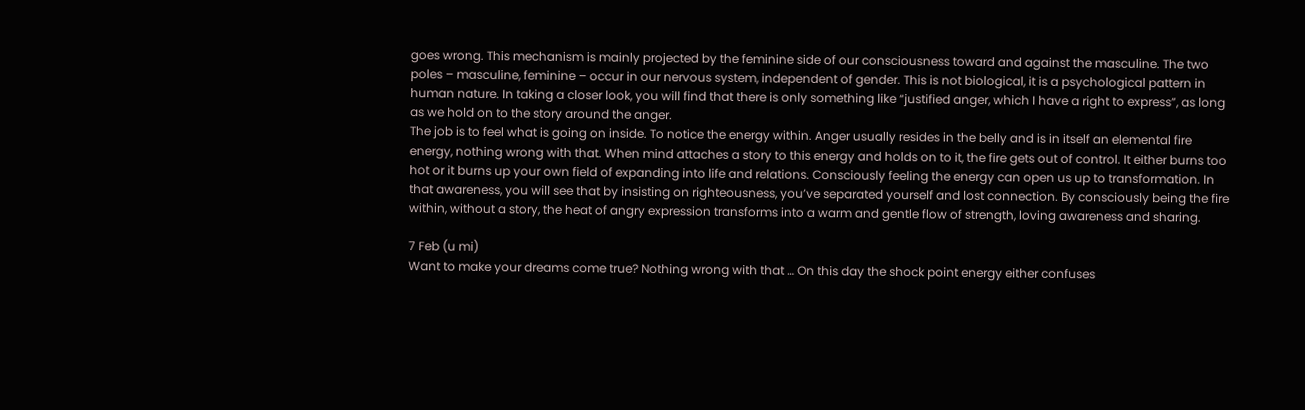goes wrong. This mechanism is mainly projected by the feminine side of our consciousness toward and against the masculine. The two poles – masculine, feminine – occur in our nervous system, independent of gender. This is not biological, it is a psychological pattern in human nature. In taking a closer look, you will find that there is only something like “justified anger, which I have a right to express”, as long as we hold on to the story around the anger.
The job is to feel what is going on inside. To notice the energy within. Anger usually resides in the belly and is in itself an elemental fire energy, nothing wrong with that. When mind attaches a story to this energy and holds on to it, the fire gets out of control. It either burns too hot or it burns up your own field of expanding into life and relations. Consciously feeling the energy can open us up to transformation. In that awareness, you will see that by insisting on righteousness, you’ve separated yourself and lost connection. By consciously being the fire within, without a story, the heat of angry expression transforms into a warm and gentle flow of strength, loving awareness and sharing.

7 Feb (u mi)
Want to make your dreams come true? Nothing wrong with that … On this day the shock point energy either confuses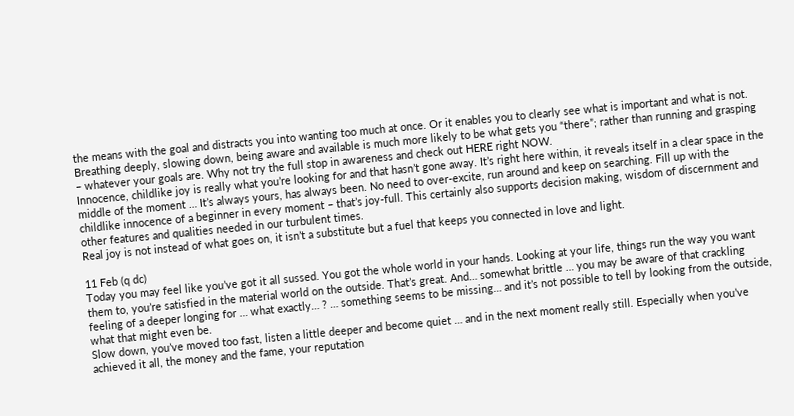the means with the goal and distracts you into wanting too much at once. Or it enables you to clearly see what is important and what is not. Breathing deeply, slowing down, being aware and available is much more likely to be what gets you “there”; rather than running and grasping – whatever your goals are. Why not try the full stop in awareness and check out HERE right NOW.
Innocence, childlike joy is really what you’re looking for and that hasn’t gone away. It’s right here within, it reveals itself in a clear space in the middle of the moment … It’s always yours, has always been. No need to over-excite, run around and keep on searching. Fill up with the childlike innocence of a beginner in every moment – that’s joy-full. This certainly also supports decision making, wisdom of discernment and other features and qualities needed in our turbulent times.
Real joy is not instead of what goes on, it isn’t a substitute but a fuel that keeps you connected in love and light.

11 Feb (q dc)
Today you may feel like you’ve got it all sussed. You got the whole world in your hands. Looking at your life, things run the way you want them to, you’re satisfied in the material world on the outside. That’s great. And… somewhat brittle … you may be aware of that crackling feeling of a deeper longing for … what exactly… ? … something seems to be missing… and it’s not possible to tell by looking from the outside, what that might even be.
Slow down, you’ve moved too fast, listen a little deeper and become quiet … and in the next moment really still. Especially when you’ve achieved it all, the money and the fame, your reputation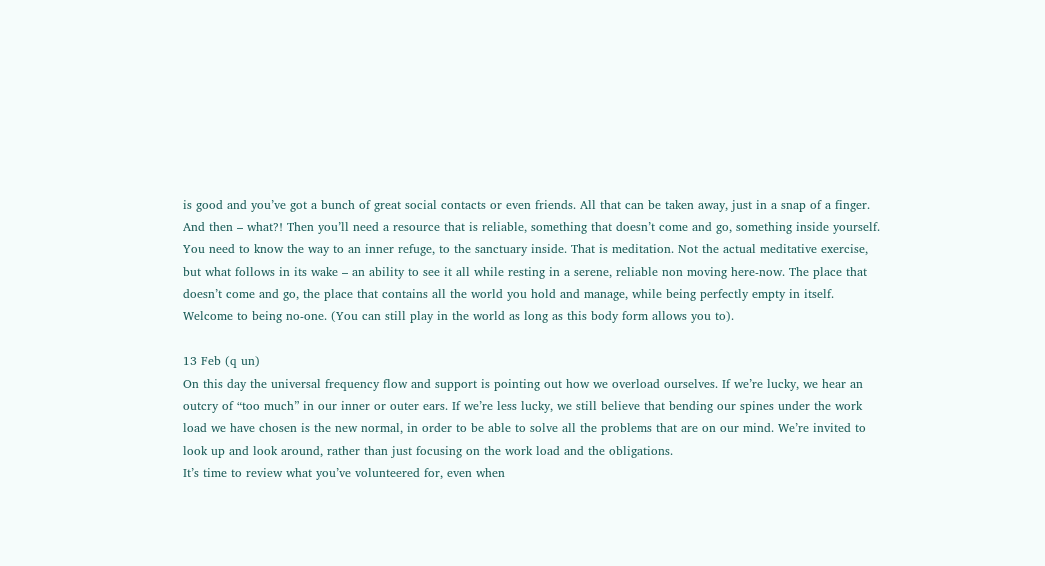is good and you’ve got a bunch of great social contacts or even friends. All that can be taken away, just in a snap of a finger. And then – what?! Then you’ll need a resource that is reliable, something that doesn’t come and go, something inside yourself. You need to know the way to an inner refuge, to the sanctuary inside. That is meditation. Not the actual meditative exercise, but what follows in its wake – an ability to see it all while resting in a serene, reliable non moving here-now. The place that doesn’t come and go, the place that contains all the world you hold and manage, while being perfectly empty in itself. Welcome to being no-one. (You can still play in the world as long as this body form allows you to).

13 Feb (q un)
On this day the universal frequency flow and support is pointing out how we overload ourselves. If we’re lucky, we hear an outcry of “too much” in our inner or outer ears. If we’re less lucky, we still believe that bending our spines under the work load we have chosen is the new normal, in order to be able to solve all the problems that are on our mind. We’re invited to look up and look around, rather than just focusing on the work load and the obligations.
It’s time to review what you’ve volunteered for, even when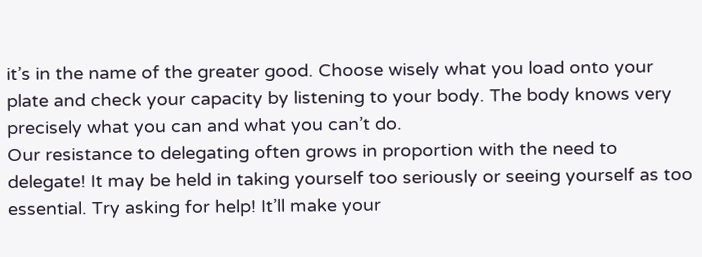it’s in the name of the greater good. Choose wisely what you load onto your plate and check your capacity by listening to your body. The body knows very precisely what you can and what you can’t do.
Our resistance to delegating often grows in proportion with the need to delegate! It may be held in taking yourself too seriously or seeing yourself as too essential. Try asking for help! It’ll make your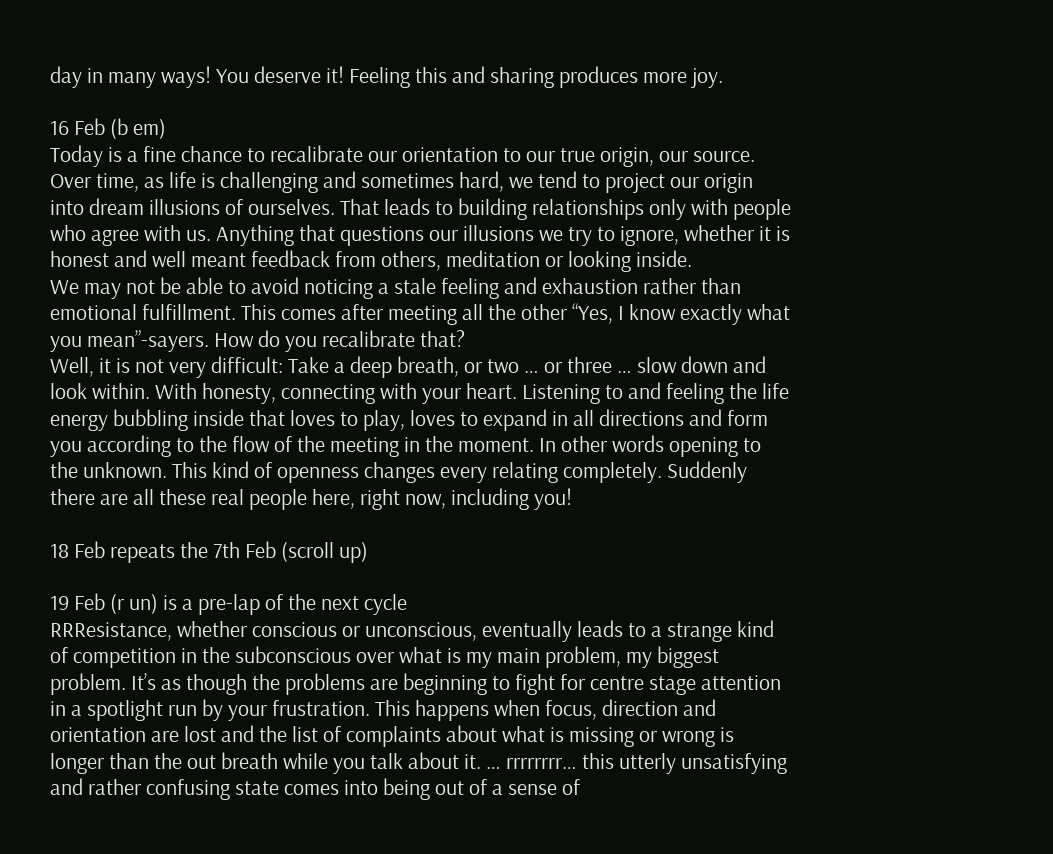day in many ways! You deserve it! Feeling this and sharing produces more joy.

16 Feb (b em)
Today is a fine chance to recalibrate our orientation to our true origin, our source. Over time, as life is challenging and sometimes hard, we tend to project our origin into dream illusions of ourselves. That leads to building relationships only with people who agree with us. Anything that questions our illusions we try to ignore, whether it is honest and well meant feedback from others, meditation or looking inside.
We may not be able to avoid noticing a stale feeling and exhaustion rather than emotional fulfillment. This comes after meeting all the other “Yes, I know exactly what you mean”-sayers. How do you recalibrate that?
Well, it is not very difficult: Take a deep breath, or two … or three … slow down and look within. With honesty, connecting with your heart. Listening to and feeling the life energy bubbling inside that loves to play, loves to expand in all directions and form you according to the flow of the meeting in the moment. In other words opening to the unknown. This kind of openness changes every relating completely. Suddenly there are all these real people here, right now, including you!

18 Feb repeats the 7th Feb (scroll up)

19 Feb (r un) is a pre-lap of the next cycle
RRResistance, whether conscious or unconscious, eventually leads to a strange kind of competition in the subconscious over what is my main problem, my biggest problem. It’s as though the problems are beginning to fight for centre stage attention in a spotlight run by your frustration. This happens when focus, direction and orientation are lost and the list of complaints about what is missing or wrong is longer than the out breath while you talk about it. … rrrrrrrr… this utterly unsatisfying and rather confusing state comes into being out of a sense of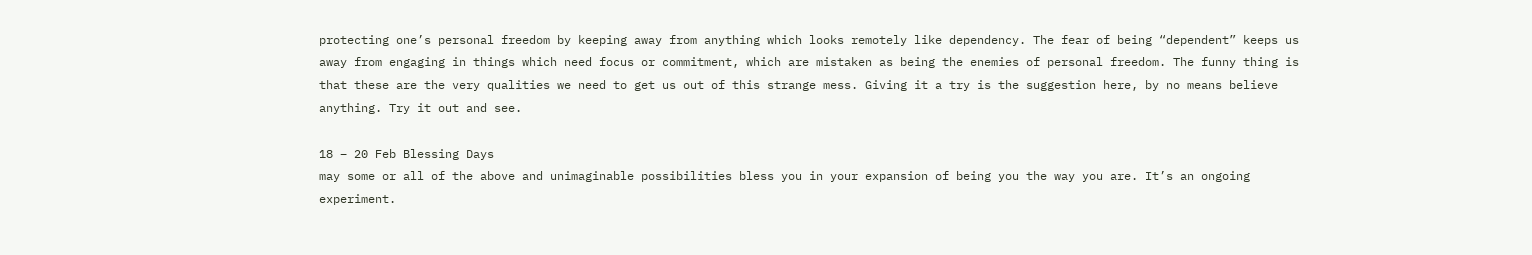protecting one’s personal freedom by keeping away from anything which looks remotely like dependency. The fear of being “dependent” keeps us away from engaging in things which need focus or commitment, which are mistaken as being the enemies of personal freedom. The funny thing is that these are the very qualities we need to get us out of this strange mess. Giving it a try is the suggestion here, by no means believe anything. Try it out and see.

18 – 20 Feb Blessing Days
may some or all of the above and unimaginable possibilities bless you in your expansion of being you the way you are. It’s an ongoing experiment.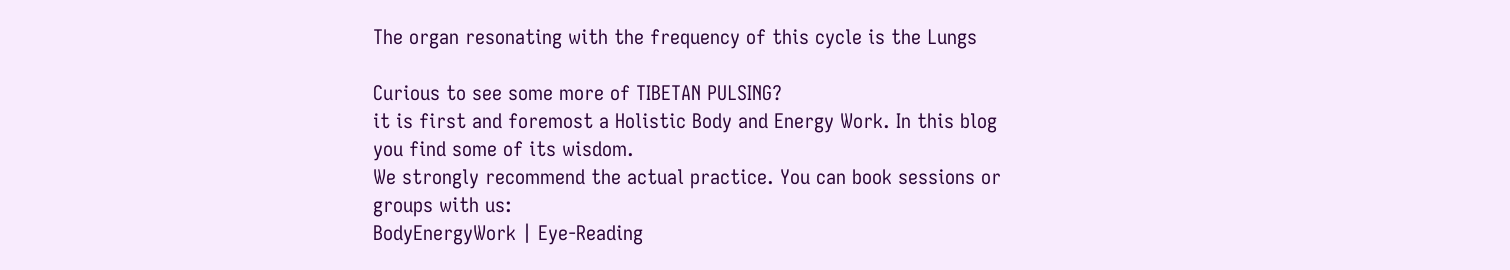The organ resonating with the frequency of this cycle is the Lungs

Curious to see some more of TIBETAN PULSING?
it is first and foremost a Holistic Body and Energy Work. In this blog you find some of its wisdom.
We strongly recommend the actual practice. You can book sessions or groups with us:
BodyEnergyWork | Eye-Reading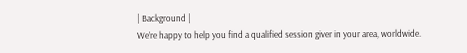| Background |
We’re happy to help you find a qualified session giver in your area, worldwide.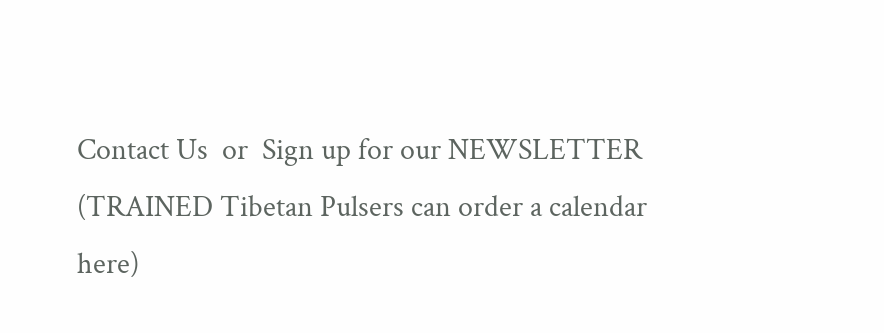Contact Us  or  Sign up for our NEWSLETTER
(TRAINED Tibetan Pulsers can order a calendar here)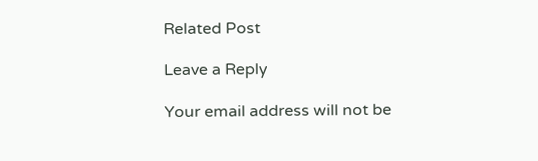Related Post

Leave a Reply

Your email address will not be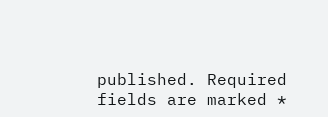published. Required fields are marked *